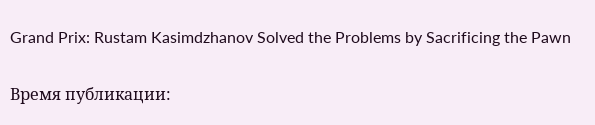Grand Prix: Rustam Kasimdzhanov Solved the Problems by Sacrificing the Pawn

Время публикации: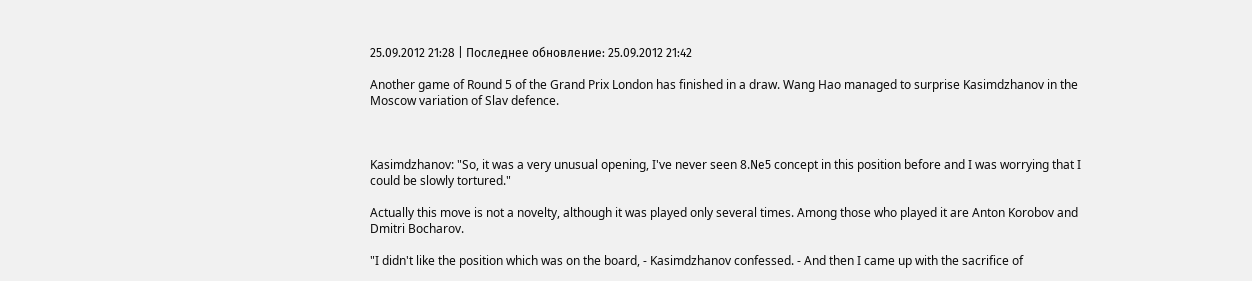25.09.2012 21:28 | Последнее обновление: 25.09.2012 21:42

Another game of Round 5 of the Grand Prix London has finished in a draw. Wang Hao managed to surprise Kasimdzhanov in the Moscow variation of Slav defence.



Kasimdzhanov: "So, it was a very unusual opening, I've never seen 8.Nе5 concept in this position before and I was worrying that I could be slowly tortured."

Actually this move is not a novelty, although it was played only several times. Among those who played it are Anton Korobov and Dmitri Bocharov.

"I didn't like the position which was on the board, - Kasimdzhanov confessed. - And then I came up with the sacrifice of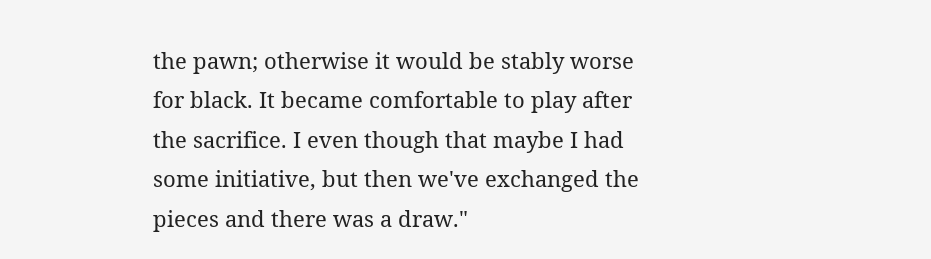the pawn; otherwise it would be stably worse for black. It became comfortable to play after the sacrifice. I even though that maybe I had some initiative, but then we've exchanged the pieces and there was a draw."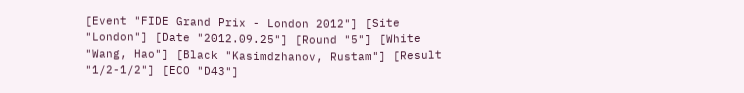[Event "FIDE Grand Prix - London 2012"] [Site "London"] [Date "2012.09.25"] [Round "5"] [White "Wang, Hao"] [Black "Kasimdzhanov, Rustam"] [Result "1/2-1/2"] [ECO "D43"]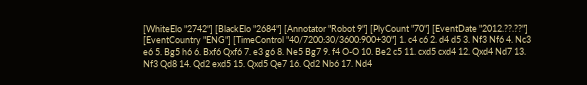[WhiteElo "2742"] [BlackElo "2684"] [Annotator "Robot 9"] [PlyCount "70"] [EventDate "2012.??.??"] [EventCountry "ENG"] [TimeControl "40/7200:30/3600:900+30"] 1. c4 c6 2. d4 d5 3. Nf3 Nf6 4. Nc3 e6 5. Bg5 h6 6. Bxf6 Qxf6 7. e3 g6 8. Ne5 Bg7 9. f4 O-O 10. Be2 c5 11. cxd5 cxd4 12. Qxd4 Nd7 13. Nf3 Qd8 14. Qd2 exd5 15. Qxd5 Qe7 16. Qd2 Nb6 17. Nd4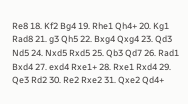Re8 18. Kf2 Bg4 19. Rhe1 Qh4+ 20. Kg1 Rad8 21. g3 Qh5 22. Bxg4 Qxg4 23. Qd3 Nd5 24. Nxd5 Rxd5 25. Qb3 Qd7 26. Rad1 Bxd4 27. exd4 Rxe1+ 28. Rxe1 Rxd4 29. Qe3 Rd2 30. Re2 Rxe2 31. Qxe2 Qd4+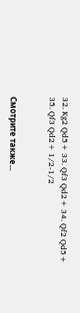32. Kg2 Qd5+ 33. Qf3 Qd2+ 34. Qf2 Qd5+ 35. Qf3 Qd2+ 1/2-1/2


Смотрите также...